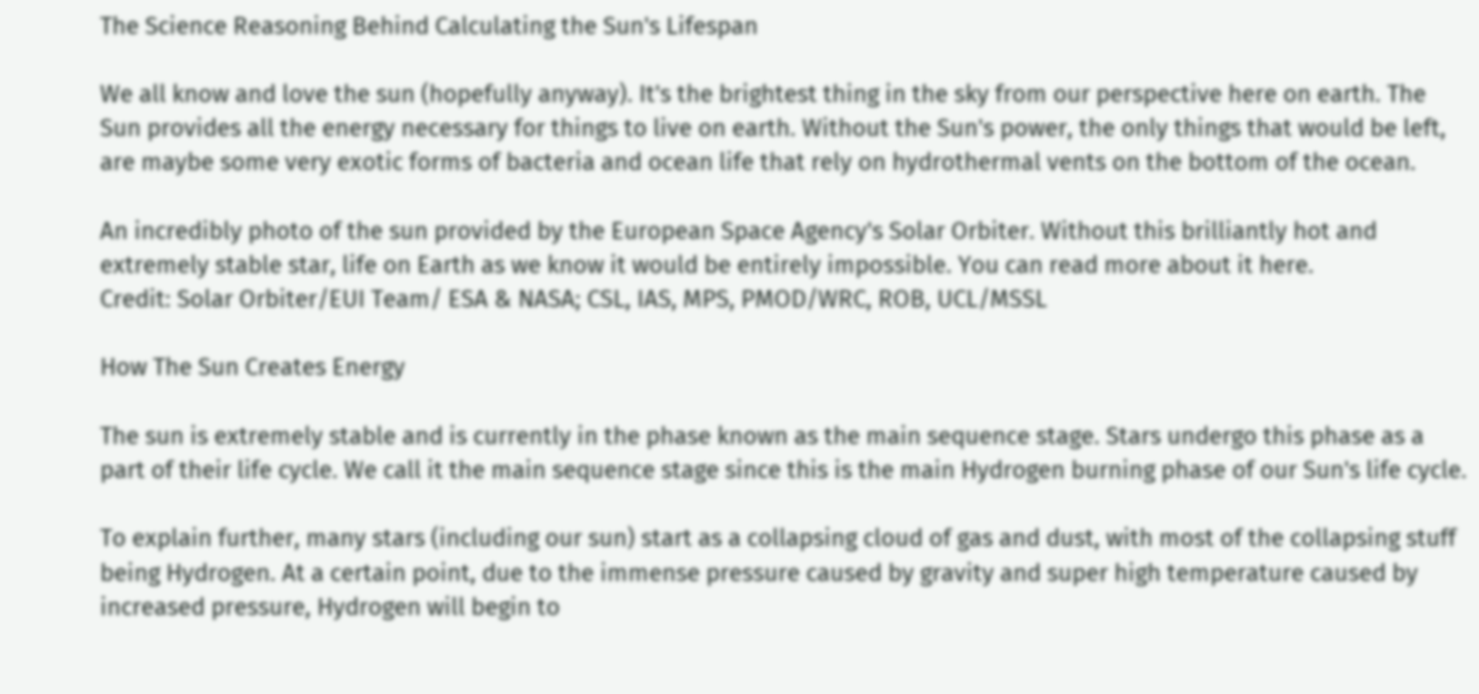The Science Reasoning Behind Calculating the Sun's Lifespan

We all know and love the sun (hopefully anyway). It's the brightest thing in the sky from our perspective here on earth. The Sun provides all the energy necessary for things to live on earth. Without the Sun's power, the only things that would be left, are maybe some very exotic forms of bacteria and ocean life that rely on hydrothermal vents on the bottom of the ocean.

An incredibly photo of the sun provided by the European Space Agency's Solar Orbiter. Without this brilliantly hot and extremely stable star, life on Earth as we know it would be entirely impossible. You can read more about it here.
Credit: Solar Orbiter/EUI Team/ ESA & NASA; CSL, IAS, MPS, PMOD/WRC, ROB, UCL/MSSL

How The Sun Creates Energy

The sun is extremely stable and is currently in the phase known as the main sequence stage. Stars undergo this phase as a part of their life cycle. We call it the main sequence stage since this is the main Hydrogen burning phase of our Sun's life cycle.

To explain further, many stars (including our sun) start as a collapsing cloud of gas and dust, with most of the collapsing stuff being Hydrogen. At a certain point, due to the immense pressure caused by gravity and super high temperature caused by increased pressure, Hydrogen will begin to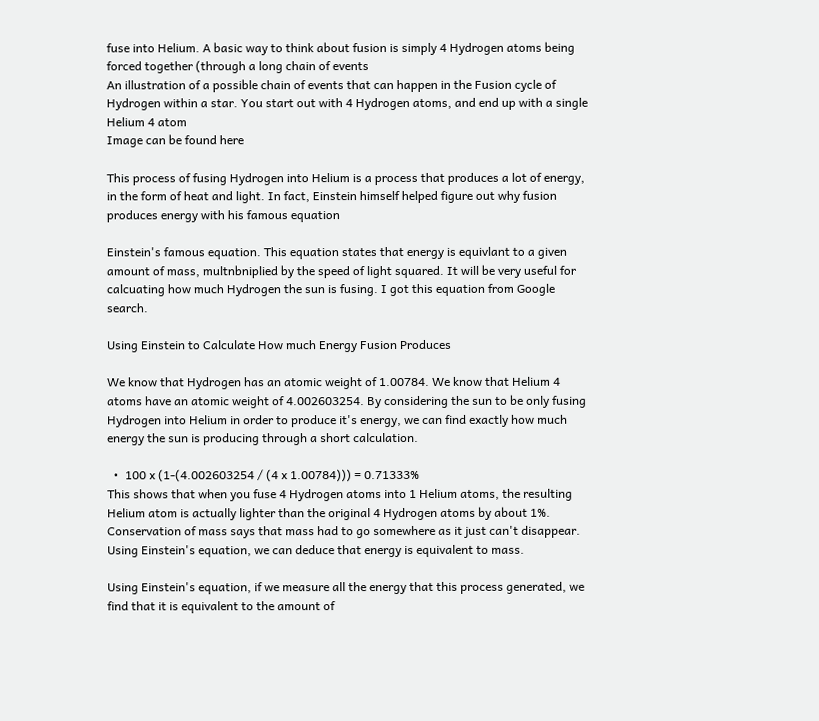fuse into Helium. A basic way to think about fusion is simply 4 Hydrogen atoms being forced together (through a long chain of events
An illustration of a possible chain of events that can happen in the Fusion cycle of Hydrogen within a star. You start out with 4 Hydrogen atoms, and end up with a single Helium 4 atom
Image can be found here

This process of fusing Hydrogen into Helium is a process that produces a lot of energy, in the form of heat and light. In fact, Einstein himself helped figure out why fusion produces energy with his famous equation

Einstein's famous equation. This equation states that energy is equivlant to a given amount of mass, multnbniplied by the speed of light squared. It will be very useful for calcuating how much Hydrogen the sun is fusing. I got this equation from Google search.

Using Einstein to Calculate How much Energy Fusion Produces

We know that Hydrogen has an atomic weight of 1.00784. We know that Helium 4 atoms have an atomic weight of 4.002603254. By considering the sun to be only fusing Hydrogen into Helium in order to produce it's energy, we can find exactly how much energy the sun is producing through a short calculation.

  •  100 x (1-(4.002603254 / (4 x 1.00784))) = 0.71333%
This shows that when you fuse 4 Hydrogen atoms into 1 Helium atoms, the resulting Helium atom is actually lighter than the original 4 Hydrogen atoms by about 1%. Conservation of mass says that mass had to go somewhere as it just can't disappear. Using Einstein's equation, we can deduce that energy is equivalent to mass.

Using Einstein's equation, if we measure all the energy that this process generated, we find that it is equivalent to the amount of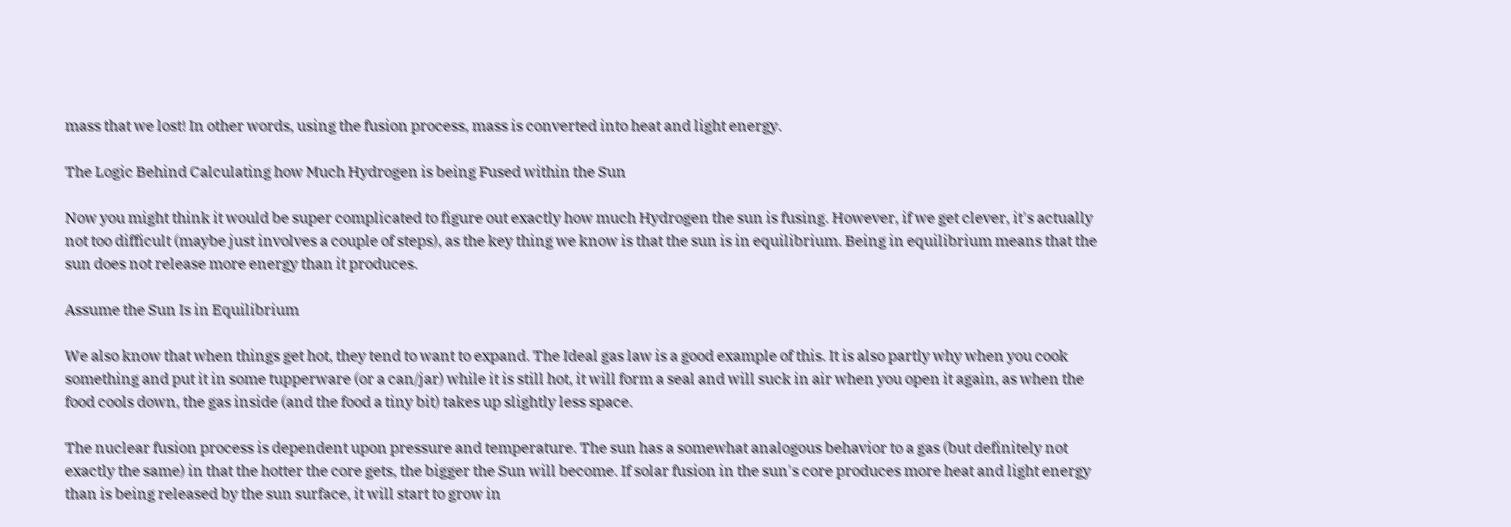mass that we lost! In other words, using the fusion process, mass is converted into heat and light energy.

The Logic Behind Calculating how Much Hydrogen is being Fused within the Sun

Now you might think it would be super complicated to figure out exactly how much Hydrogen the sun is fusing. However, if we get clever, it's actually not too difficult (maybe just involves a couple of steps), as the key thing we know is that the sun is in equilibrium. Being in equilibrium means that the sun does not release more energy than it produces.

Assume the Sun Is in Equilibrium

We also know that when things get hot, they tend to want to expand. The Ideal gas law is a good example of this. It is also partly why when you cook something and put it in some tupperware (or a can/jar) while it is still hot, it will form a seal and will suck in air when you open it again, as when the food cools down, the gas inside (and the food a tiny bit) takes up slightly less space.

The nuclear fusion process is dependent upon pressure and temperature. The sun has a somewhat analogous behavior to a gas (but definitely not exactly the same) in that the hotter the core gets, the bigger the Sun will become. If solar fusion in the sun's core produces more heat and light energy than is being released by the sun surface, it will start to grow in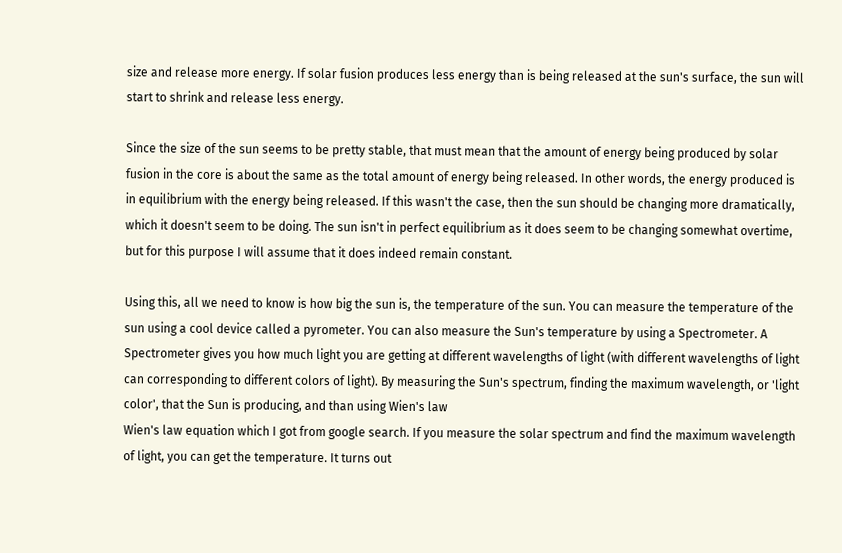size and release more energy. If solar fusion produces less energy than is being released at the sun's surface, the sun will start to shrink and release less energy.

Since the size of the sun seems to be pretty stable, that must mean that the amount of energy being produced by solar fusion in the core is about the same as the total amount of energy being released. In other words, the energy produced is in equilibrium with the energy being released. If this wasn't the case, then the sun should be changing more dramatically, which it doesn't seem to be doing. The sun isn't in perfect equilibrium as it does seem to be changing somewhat overtime, but for this purpose I will assume that it does indeed remain constant.

Using this, all we need to know is how big the sun is, the temperature of the sun. You can measure the temperature of the sun using a cool device called a pyrometer. You can also measure the Sun's temperature by using a Spectrometer. A Spectrometer gives you how much light you are getting at different wavelengths of light (with different wavelengths of light can corresponding to different colors of light). By measuring the Sun's spectrum, finding the maximum wavelength, or 'light color', that the Sun is producing, and than using Wien's law
Wien's law equation which I got from google search. If you measure the solar spectrum and find the maximum wavelength of light, you can get the temperature. It turns out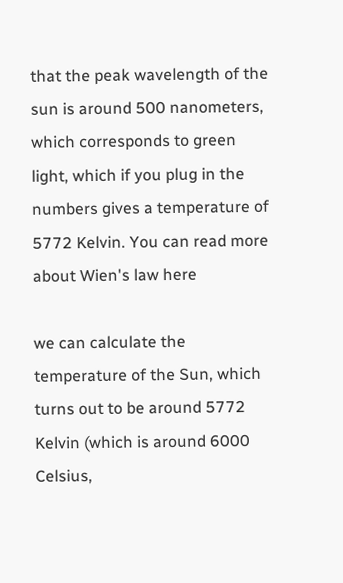that the peak wavelength of the sun is around 500 nanometers, which corresponds to green light, which if you plug in the numbers gives a temperature of 5772 Kelvin. You can read more about Wien's law here

we can calculate the temperature of the Sun, which turns out to be around 5772 Kelvin (which is around 6000 Celsius,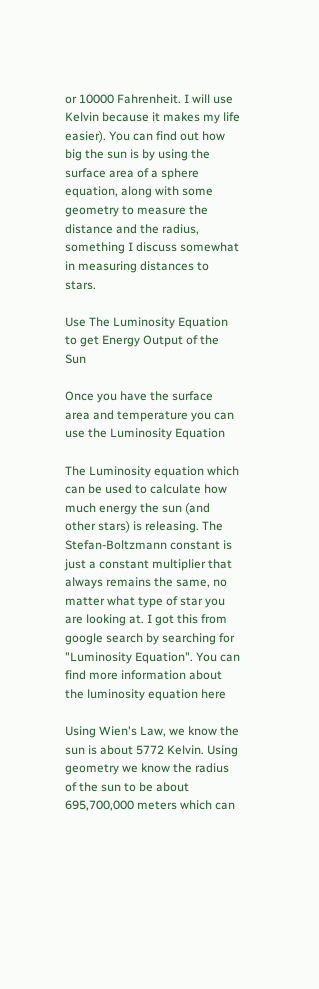or 10000 Fahrenheit. I will use Kelvin because it makes my life easier). You can find out how big the sun is by using the surface area of a sphere equation, along with some geometry to measure the distance and the radius, something I discuss somewhat in measuring distances to stars.

Use The Luminosity Equation to get Energy Output of the Sun

Once you have the surface area and temperature you can use the Luminosity Equation

The Luminosity equation which can be used to calculate how much energy the sun (and other stars) is releasing. The Stefan-Boltzmann constant is just a constant multiplier that always remains the same, no matter what type of star you are looking at. I got this from google search by searching for "Luminosity Equation". You can find more information about the luminosity equation here

Using Wien's Law, we know the sun is about 5772 Kelvin. Using geometry we know the radius of the sun to be about 695,700,000 meters which can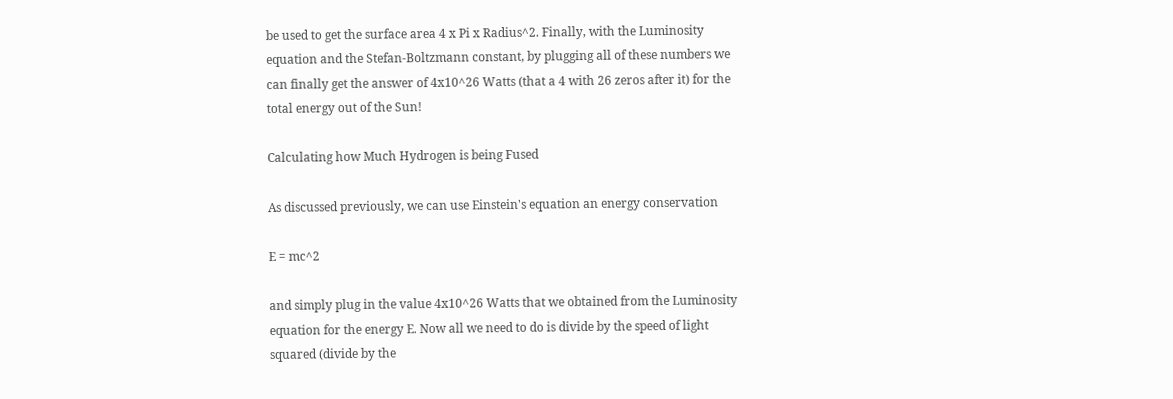be used to get the surface area 4 x Pi x Radius^2. Finally, with the Luminosity equation and the Stefan-Boltzmann constant, by plugging all of these numbers we can finally get the answer of 4x10^26 Watts (that a 4 with 26 zeros after it) for the total energy out of the Sun!

Calculating how Much Hydrogen is being Fused

As discussed previously, we can use Einstein's equation an energy conservation

E = mc^2

and simply plug in the value 4x10^26 Watts that we obtained from the Luminosity equation for the energy E. Now all we need to do is divide by the speed of light squared (divide by the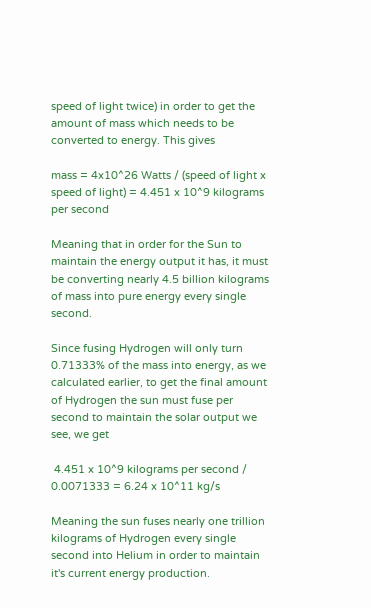speed of light twice) in order to get the amount of mass which needs to be converted to energy. This gives

mass = 4x10^26 Watts / (speed of light x speed of light) = 4.451 x 10^9 kilograms per second

Meaning that in order for the Sun to maintain the energy output it has, it must be converting nearly 4.5 billion kilograms of mass into pure energy every single second.

Since fusing Hydrogen will only turn 0.71333% of the mass into energy, as we calculated earlier, to get the final amount of Hydrogen the sun must fuse per second to maintain the solar output we see, we get

 4.451 x 10^9 kilograms per second / 0.0071333 = 6.24 x 10^11 kg/s

Meaning the sun fuses nearly one trillion kilograms of Hydrogen every single second into Helium in order to maintain it's current energy production.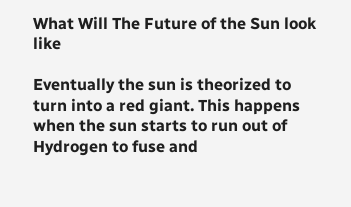What Will The Future of the Sun look like

Eventually the sun is theorized to turn into a red giant. This happens when the sun starts to run out of Hydrogen to fuse and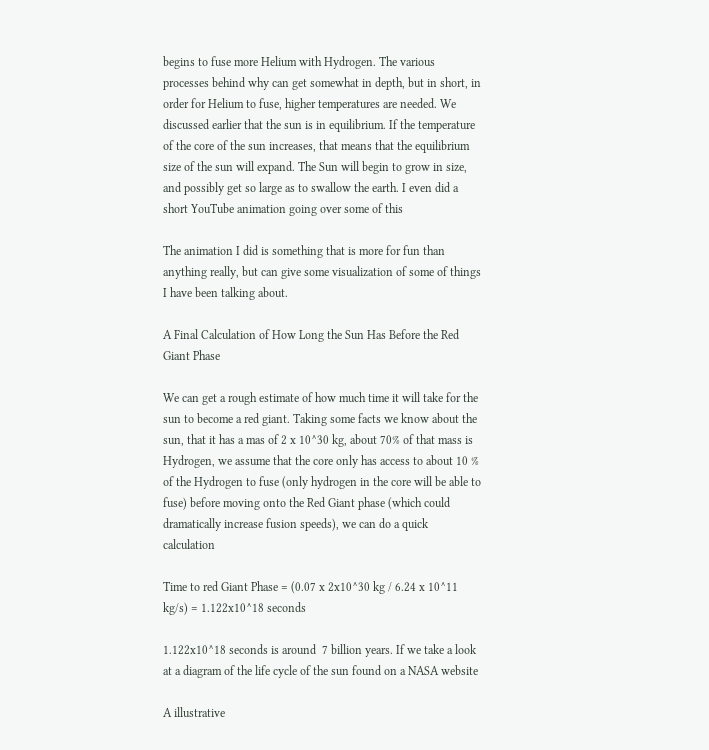begins to fuse more Helium with Hydrogen. The various processes behind why can get somewhat in depth, but in short, in order for Helium to fuse, higher temperatures are needed. We discussed earlier that the sun is in equilibrium. If the temperature of the core of the sun increases, that means that the equilibrium size of the sun will expand. The Sun will begin to grow in size, and possibly get so large as to swallow the earth. I even did a short YouTube animation going over some of this

The animation I did is something that is more for fun than anything really, but can give some visualization of some of things I have been talking about.

A Final Calculation of How Long the Sun Has Before the Red Giant Phase

We can get a rough estimate of how much time it will take for the sun to become a red giant. Taking some facts we know about the sun, that it has a mas of 2 x 10^30 kg, about 70% of that mass is Hydrogen, we assume that the core only has access to about 10 % of the Hydrogen to fuse (only hydrogen in the core will be able to fuse) before moving onto the Red Giant phase (which could dramatically increase fusion speeds), we can do a quick calculation

Time to red Giant Phase = (0.07 x 2x10^30 kg / 6.24 x 10^11 kg/s) = 1.122x10^18 seconds

1.122x10^18 seconds is around  7 billion years. If we take a look at a diagram of the life cycle of the sun found on a NASA website

A illustrative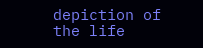depiction of the life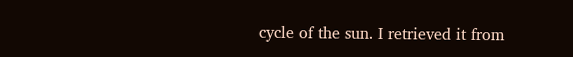cycle of the sun. I retrieved it from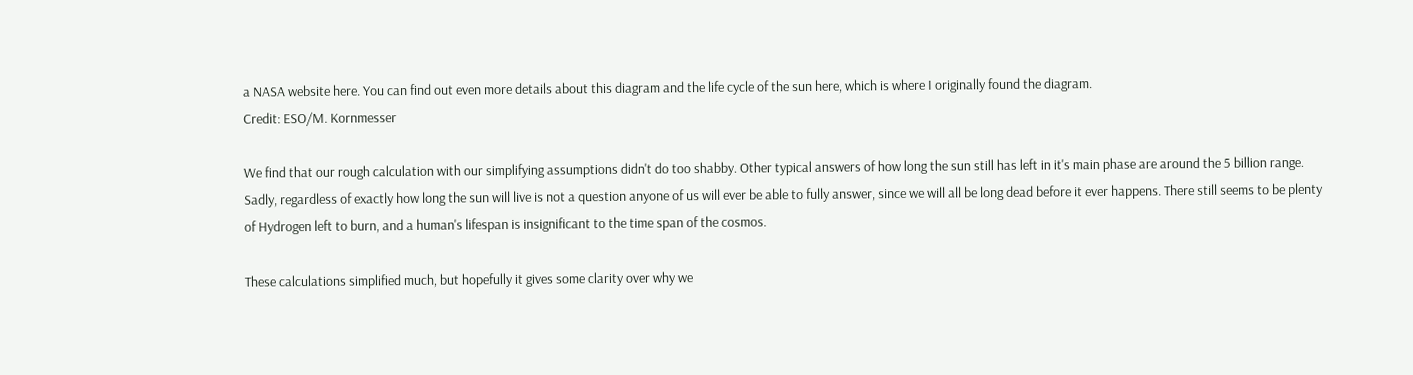a NASA website here. You can find out even more details about this diagram and the life cycle of the sun here, which is where I originally found the diagram.
Credit: ESO/M. Kornmesser

We find that our rough calculation with our simplifying assumptions didn't do too shabby. Other typical answers of how long the sun still has left in it's main phase are around the 5 billion range. Sadly, regardless of exactly how long the sun will live is not a question anyone of us will ever be able to fully answer, since we will all be long dead before it ever happens. There still seems to be plenty of Hydrogen left to burn, and a human's lifespan is insignificant to the time span of the cosmos.

These calculations simplified much, but hopefully it gives some clarity over why we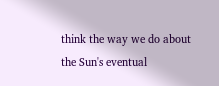think the way we do about the Sun's eventual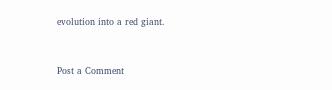evolution into a red giant.


Post a Comment